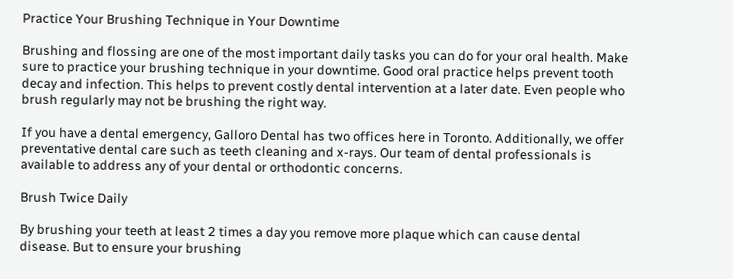Practice Your Brushing Technique in Your Downtime

Brushing and flossing are one of the most important daily tasks you can do for your oral health. Make sure to practice your brushing technique in your downtime. Good oral practice helps prevent tooth decay and infection. This helps to prevent costly dental intervention at a later date. Even people who brush regularly may not be brushing the right way.

If you have a dental emergency, Galloro Dental has two offices here in Toronto. Additionally, we offer preventative dental care such as teeth cleaning and x-rays. Our team of dental professionals is available to address any of your dental or orthodontic concerns.

Brush Twice Daily

By brushing your teeth at least 2 times a day you remove more plaque which can cause dental disease. But to ensure your brushing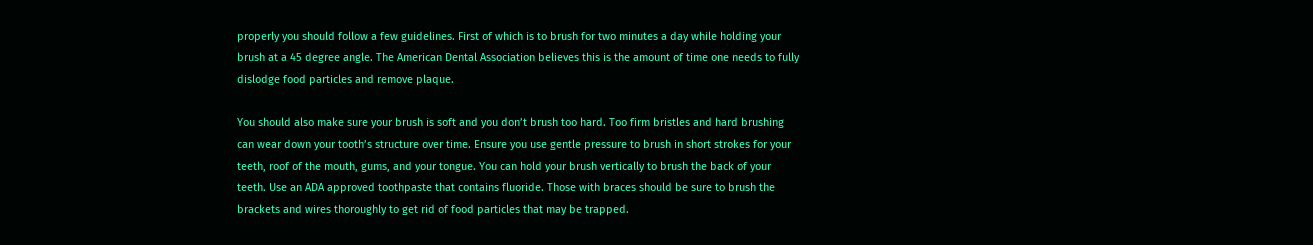properly you should follow a few guidelines. First of which is to brush for two minutes a day while holding your brush at a 45 degree angle. The American Dental Association believes this is the amount of time one needs to fully dislodge food particles and remove plaque.

You should also make sure your brush is soft and you don’t brush too hard. Too firm bristles and hard brushing can wear down your tooth’s structure over time. Ensure you use gentle pressure to brush in short strokes for your teeth, roof of the mouth, gums, and your tongue. You can hold your brush vertically to brush the back of your teeth. Use an ADA approved toothpaste that contains fluoride. Those with braces should be sure to brush the brackets and wires thoroughly to get rid of food particles that may be trapped.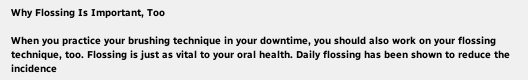Why Flossing Is Important, Too

When you practice your brushing technique in your downtime, you should also work on your flossing technique, too. Flossing is just as vital to your oral health. Daily flossing has been shown to reduce the incidence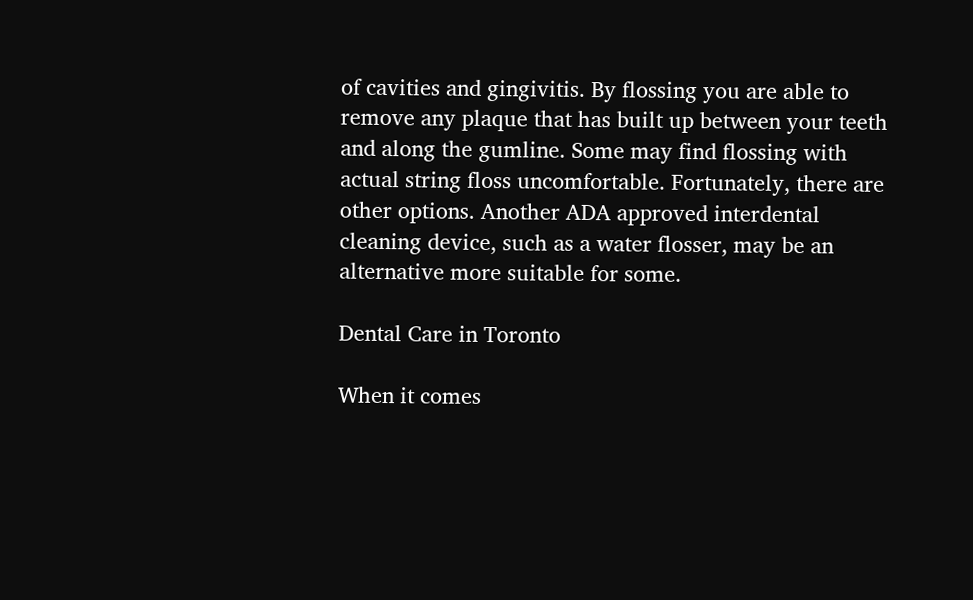of cavities and gingivitis. By flossing you are able to remove any plaque that has built up between your teeth and along the gumline. Some may find flossing with actual string floss uncomfortable. Fortunately, there are other options. Another ADA approved interdental cleaning device, such as a water flosser, may be an alternative more suitable for some.

Dental Care in Toronto

When it comes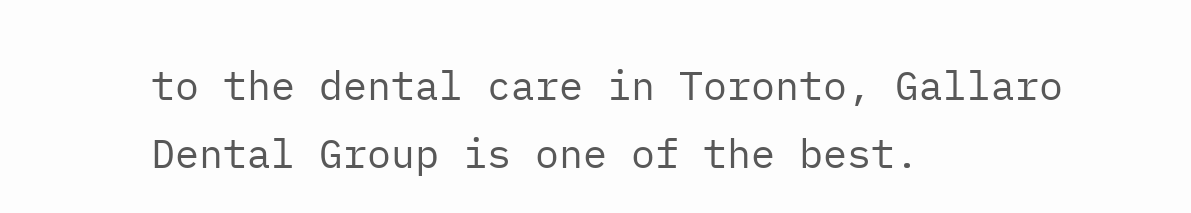to the dental care in Toronto, Gallaro Dental Group is one of the best.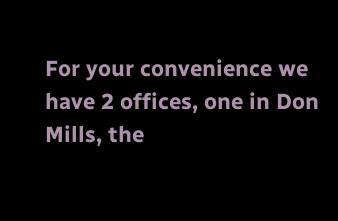For your convenience we have 2 offices, one in Don Mills, the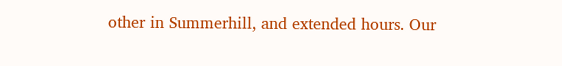other in Summerhill, and extended hours. Our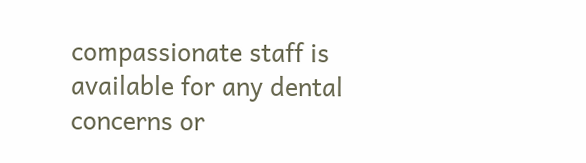compassionate staff is available for any dental concerns or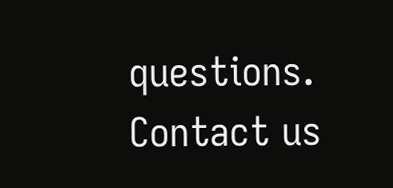questions. Contact us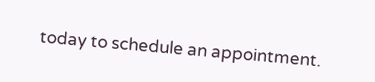today to schedule an appointment.